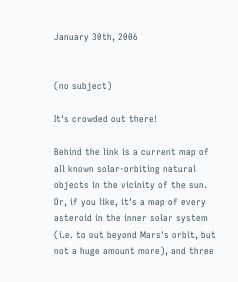January 30th, 2006


(no subject)

It's crowded out there!

Behind the link is a current map of all known solar-orbiting natural objects in the vicinity of the sun. Or, if you like, it's a map of every asteroid in the inner solar system (i.e. to out beyond Mars's orbit, but not a huge amount more), and three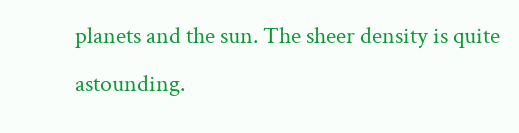planets and the sun. The sheer density is quite astounding.